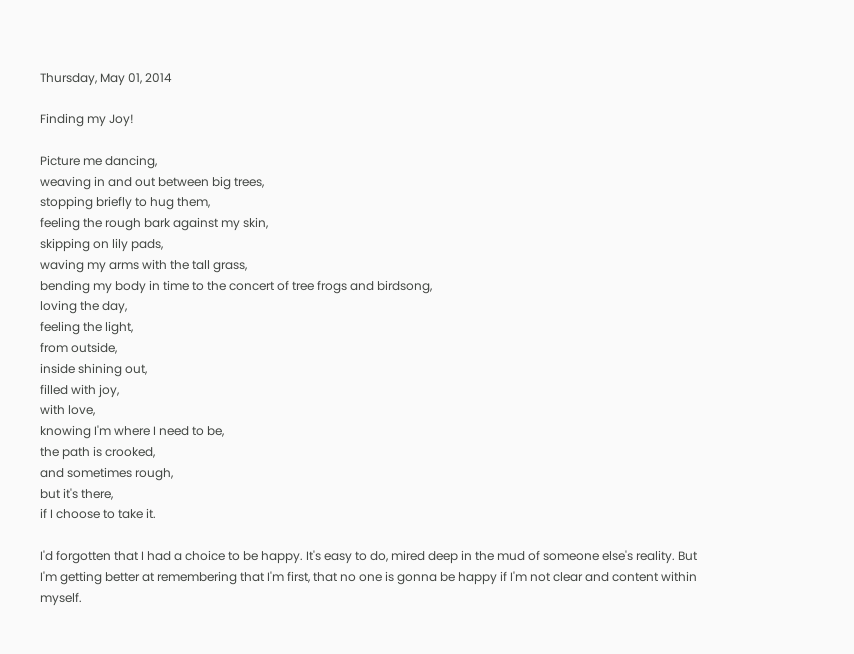Thursday, May 01, 2014

Finding my Joy!

Picture me dancing,
weaving in and out between big trees,
stopping briefly to hug them,
feeling the rough bark against my skin,
skipping on lily pads,
waving my arms with the tall grass,
bending my body in time to the concert of tree frogs and birdsong,
loving the day,
feeling the light,
from outside,
inside shining out,
filled with joy,
with love,
knowing I'm where I need to be,
the path is crooked,
and sometimes rough,
but it's there,
if I choose to take it.

I'd forgotten that I had a choice to be happy. It's easy to do, mired deep in the mud of someone else's reality. But I'm getting better at remembering that I'm first, that no one is gonna be happy if I'm not clear and content within myself.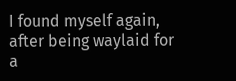I found myself again, after being waylaid for a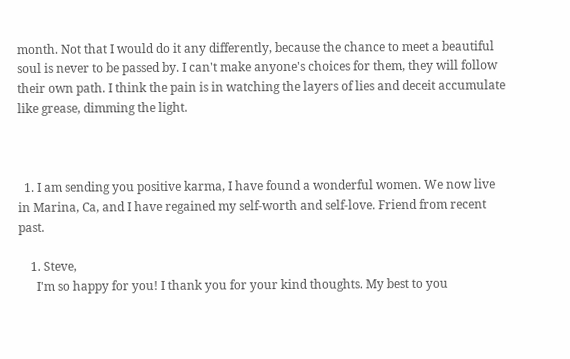month. Not that I would do it any differently, because the chance to meet a beautiful soul is never to be passed by. I can't make anyone's choices for them, they will follow their own path. I think the pain is in watching the layers of lies and deceit accumulate like grease, dimming the light.



  1. I am sending you positive karma, I have found a wonderful women. We now live in Marina, Ca, and I have regained my self-worth and self-love. Friend from recent past.

    1. Steve,
      I'm so happy for you! I thank you for your kind thoughts. My best to you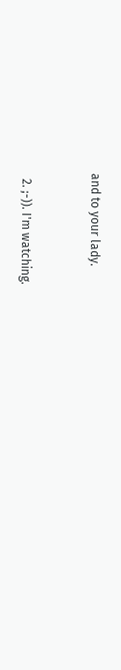and to your lady.


  2. ;-)). I'm watching.